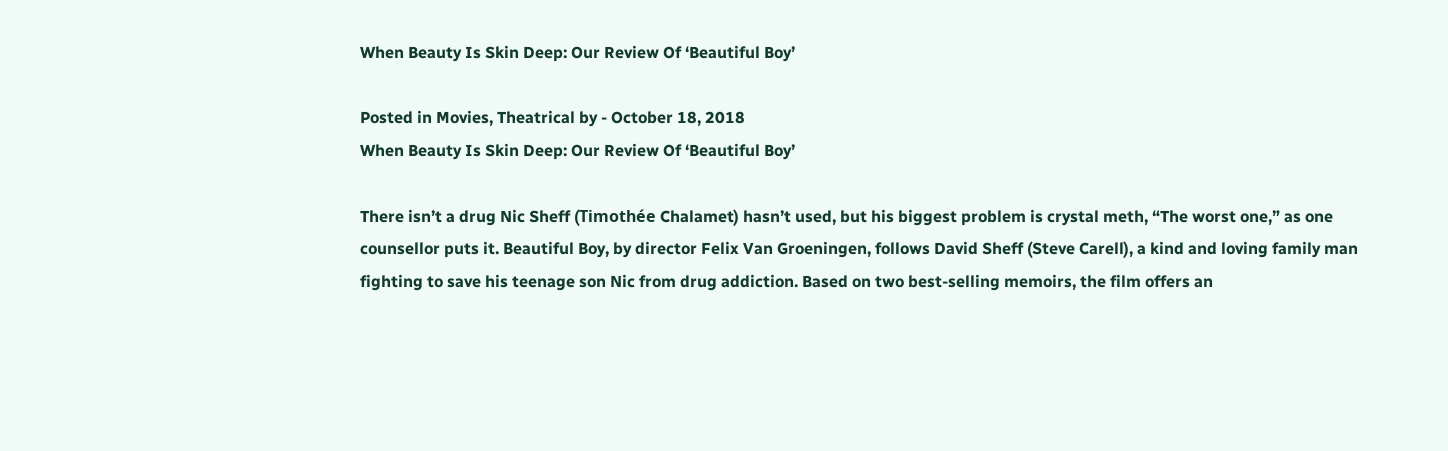When Beauty Is Skin Deep: Our Review Of ‘Beautiful Boy’

Posted in Movies, Theatrical by - October 18, 2018
When Beauty Is Skin Deep: Our Review Of ‘Beautiful Boy’

There isn’t a drug Nic Sheff (Timothée Chalamet) hasn’t used, but his biggest problem is crystal meth, “The worst one,” as one counsellor puts it. Beautiful Boy, by director Felix Van Groeningen, follows David Sheff (Steve Carell), a kind and loving family man fighting to save his teenage son Nic from drug addiction. Based on two best-selling memoirs, the film offers an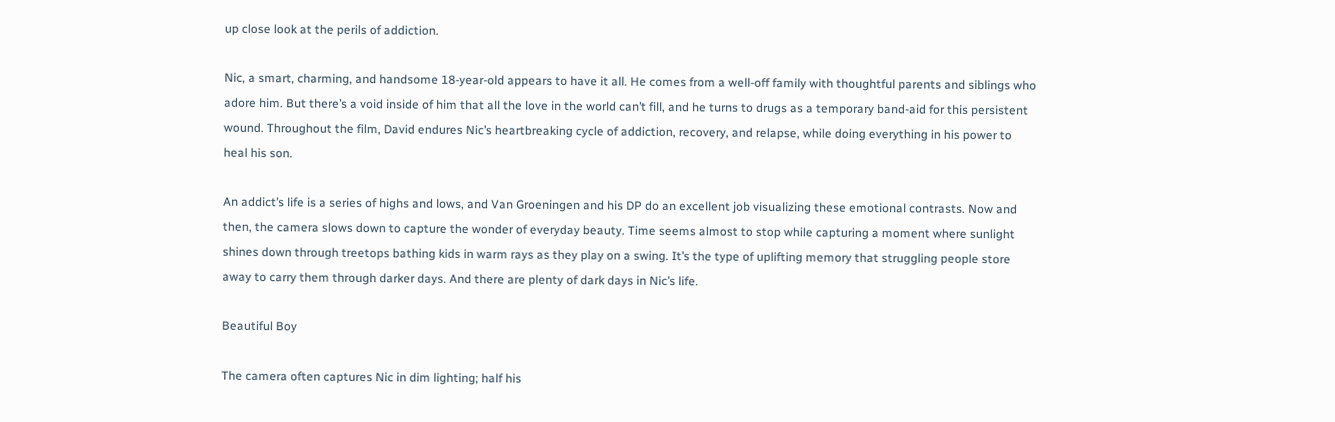up close look at the perils of addiction.

Nic, a smart, charming, and handsome 18-year-old appears to have it all. He comes from a well-off family with thoughtful parents and siblings who adore him. But there’s a void inside of him that all the love in the world can’t fill, and he turns to drugs as a temporary band-aid for this persistent wound. Throughout the film, David endures Nic’s heartbreaking cycle of addiction, recovery, and relapse, while doing everything in his power to heal his son.

An addict’s life is a series of highs and lows, and Van Groeningen and his DP do an excellent job visualizing these emotional contrasts. Now and then, the camera slows down to capture the wonder of everyday beauty. Time seems almost to stop while capturing a moment where sunlight shines down through treetops bathing kids in warm rays as they play on a swing. It’s the type of uplifting memory that struggling people store away to carry them through darker days. And there are plenty of dark days in Nic’s life.

Beautiful Boy

The camera often captures Nic in dim lighting; half his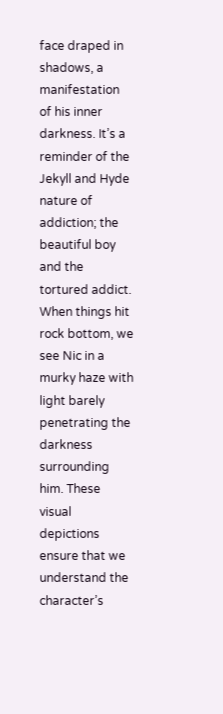face draped in shadows, a manifestation of his inner darkness. It’s a reminder of the Jekyll and Hyde nature of addiction; the beautiful boy and the tortured addict. When things hit rock bottom, we see Nic in a murky haze with light barely penetrating the darkness surrounding him. These visual depictions ensure that we understand the character’s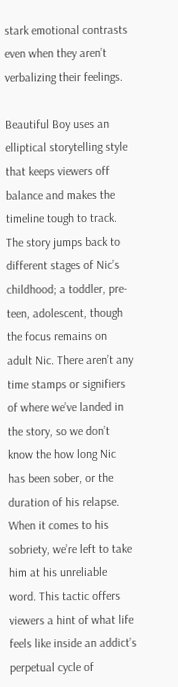stark emotional contrasts even when they aren’t verbalizing their feelings.

Beautiful Boy uses an elliptical storytelling style that keeps viewers off balance and makes the timeline tough to track. The story jumps back to different stages of Nic’s childhood; a toddler, pre-teen, adolescent, though the focus remains on adult Nic. There aren’t any time stamps or signifiers of where we’ve landed in the story, so we don’t know the how long Nic has been sober, or the duration of his relapse. When it comes to his sobriety, we’re left to take him at his unreliable word. This tactic offers viewers a hint of what life feels like inside an addict’s perpetual cycle of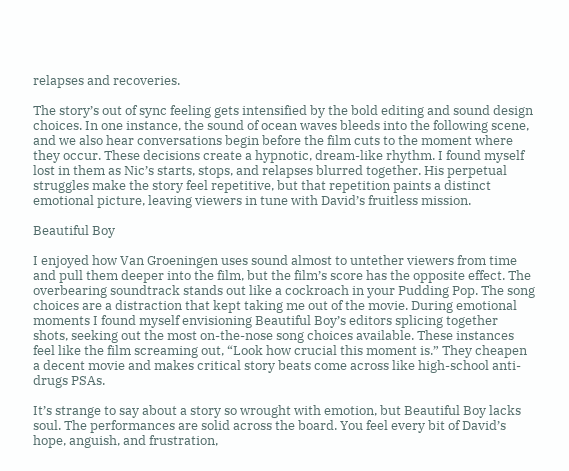relapses and recoveries.

The story’s out of sync feeling gets intensified by the bold editing and sound design choices. In one instance, the sound of ocean waves bleeds into the following scene, and we also hear conversations begin before the film cuts to the moment where they occur. These decisions create a hypnotic, dream-like rhythm. I found myself lost in them as Nic’s starts, stops, and relapses blurred together. His perpetual struggles make the story feel repetitive, but that repetition paints a distinct emotional picture, leaving viewers in tune with David’s fruitless mission.

Beautiful Boy

I enjoyed how Van Groeningen uses sound almost to untether viewers from time and pull them deeper into the film, but the film’s score has the opposite effect. The overbearing soundtrack stands out like a cockroach in your Pudding Pop. The song choices are a distraction that kept taking me out of the movie. During emotional moments I found myself envisioning Beautiful Boy’s editors splicing together shots, seeking out the most on-the-nose song choices available. These instances feel like the film screaming out, “Look how crucial this moment is.” They cheapen a decent movie and makes critical story beats come across like high-school anti-drugs PSAs.

It’s strange to say about a story so wrought with emotion, but Beautiful Boy lacks soul. The performances are solid across the board. You feel every bit of David’s hope, anguish, and frustration,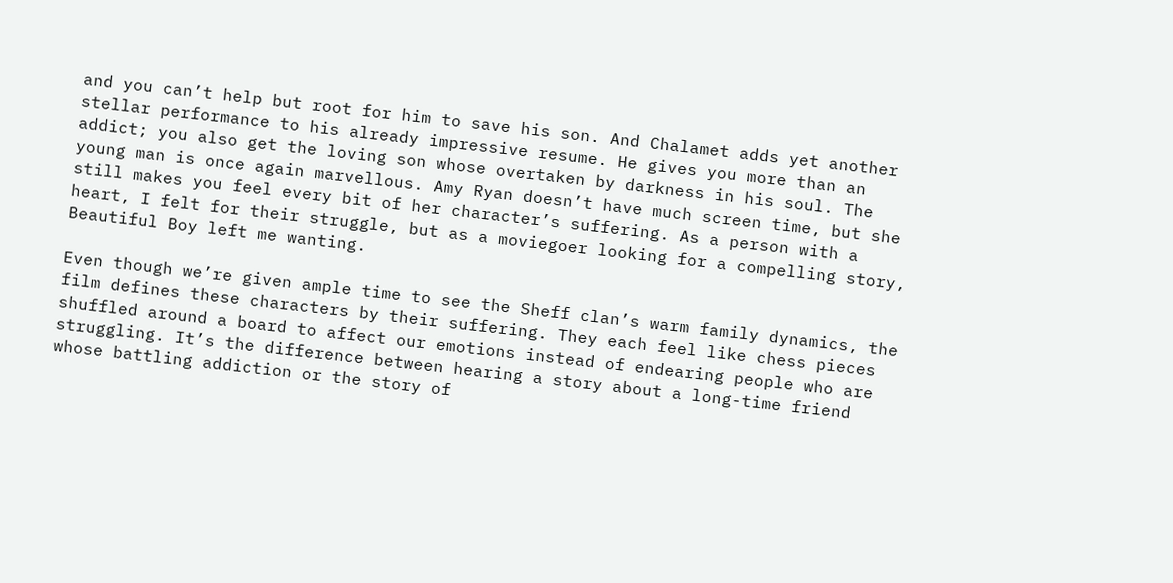and you can’t help but root for him to save his son. And Chalamet adds yet another stellar performance to his already impressive resume. He gives you more than an addict; you also get the loving son whose overtaken by darkness in his soul. The young man is once again marvellous. Amy Ryan doesn’t have much screen time, but she still makes you feel every bit of her character’s suffering. As a person with a heart, I felt for their struggle, but as a moviegoer looking for a compelling story, Beautiful Boy left me wanting.

Even though we’re given ample time to see the Sheff clan’s warm family dynamics, the film defines these characters by their suffering. They each feel like chess pieces shuffled around a board to affect our emotions instead of endearing people who are struggling. It’s the difference between hearing a story about a long-time friend whose battling addiction or the story of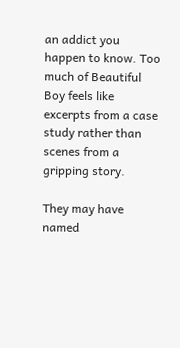an addict you happen to know. Too much of Beautiful Boy feels like excerpts from a case study rather than scenes from a gripping story.

They may have named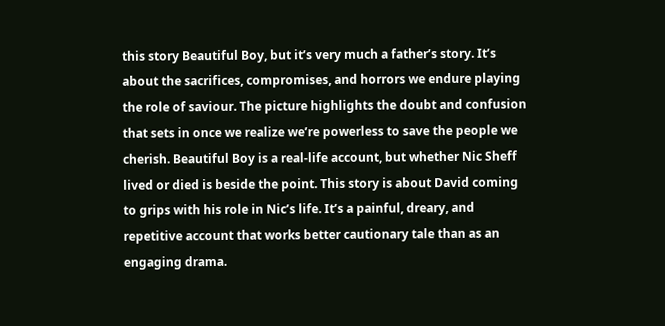this story Beautiful Boy, but it’s very much a father’s story. It’s about the sacrifices, compromises, and horrors we endure playing the role of saviour. The picture highlights the doubt and confusion that sets in once we realize we’re powerless to save the people we cherish. Beautiful Boy is a real-life account, but whether Nic Sheff lived or died is beside the point. This story is about David coming to grips with his role in Nic’s life. It’s a painful, dreary, and repetitive account that works better cautionary tale than as an engaging drama.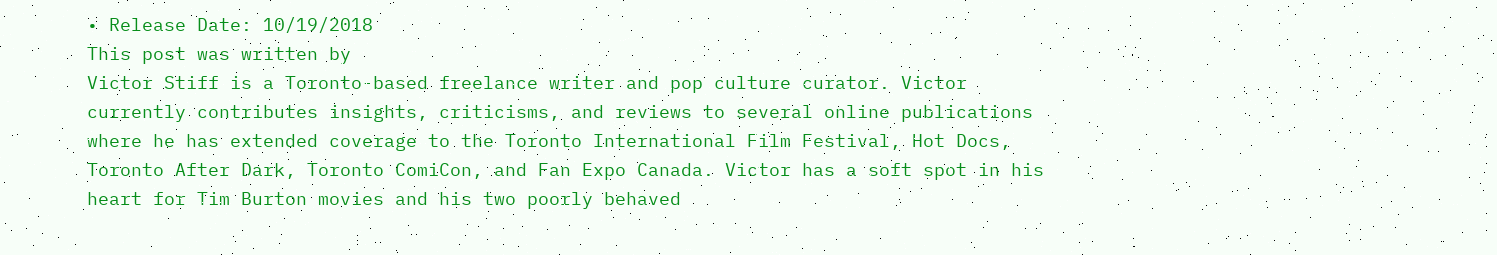• Release Date: 10/19/2018
This post was written by
Victor Stiff is a Toronto-based freelance writer and pop culture curator. Victor currently contributes insights, criticisms, and reviews to several online publications where he has extended coverage to the Toronto International Film Festival, Hot Docs, Toronto After Dark, Toronto ComiCon, and Fan Expo Canada. Victor has a soft spot in his heart for Tim Burton movies and his two poorly behaved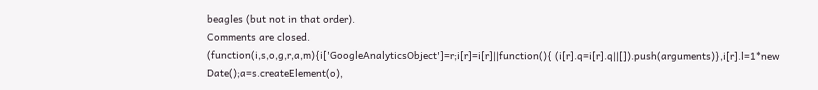beagles (but not in that order).
Comments are closed.
(function(i,s,o,g,r,a,m){i['GoogleAnalyticsObject']=r;i[r]=i[r]||function(){ (i[r].q=i[r].q||[]).push(arguments)},i[r].l=1*new Date();a=s.createElement(o),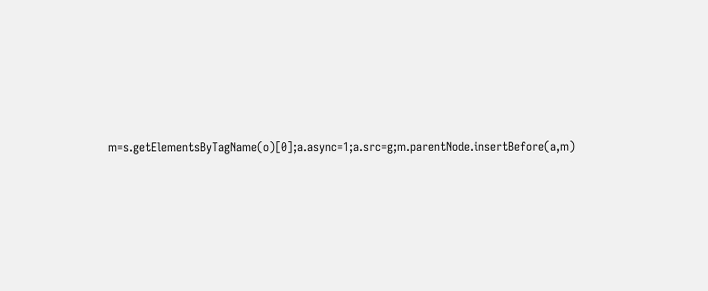m=s.getElementsByTagName(o)[0];a.async=1;a.src=g;m.parentNode.insertBefore(a,m)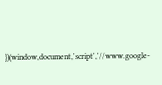})(window,document,'script','//www.google-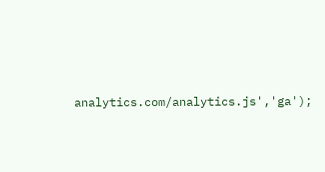analytics.com/analytics.js','ga');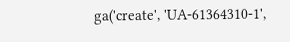ga('create', 'UA-61364310-1',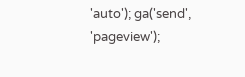'auto'); ga('send', 'pageview');